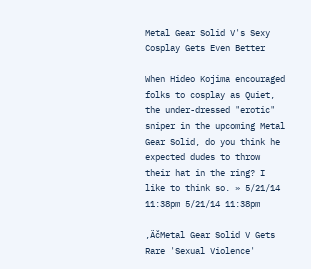Metal Gear Solid V's Sexy Cosplay Gets Even Better

When Hideo Kojima encouraged folks to cosplay as Quiet, the under-dressed "erotic" sniper in the upcoming Metal Gear Solid, do you think he expected dudes to throw their hat in the ring? I like to think so. » 5/21/14 11:38pm 5/21/14 11:38pm

‚ÄčMetal Gear Solid V Gets Rare 'Sexual Violence'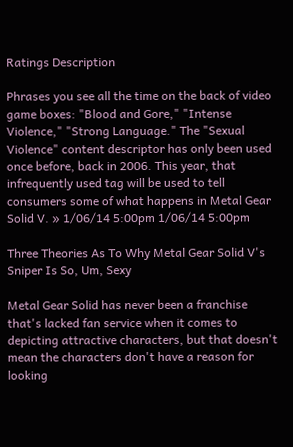Ratings Description

Phrases you see all the time on the back of video game boxes: "Blood and Gore," "Intense Violence," "Strong Language." The "Sexual Violence" content descriptor has only been used once before, back in 2006. This year, that infrequently used tag will be used to tell consumers some of what happens in Metal Gear Solid V. » 1/06/14 5:00pm 1/06/14 5:00pm

Three Theories As To Why Metal Gear Solid V's Sniper Is So, Um, Sexy

Metal Gear Solid has never been a franchise that's lacked fan service when it comes to depicting attractive characters, but that doesn't mean the characters don't have a reason for looking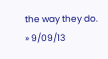the way they do. » 9/09/13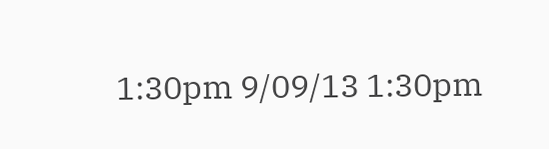1:30pm 9/09/13 1:30pm